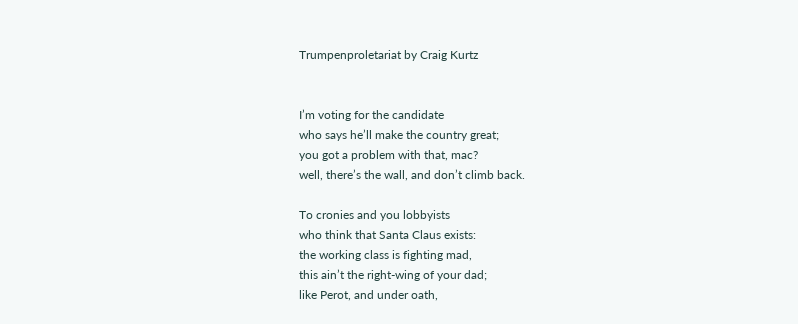Trumpenproletariat by Craig Kurtz


I’m voting for the candidate
who says he’ll make the country great;
you got a problem with that, mac?
well, there’s the wall, and don’t climb back.

To cronies and you lobbyists
who think that Santa Claus exists:
the working class is fighting mad,
this ain’t the right-wing of your dad;
like Perot, and under oath,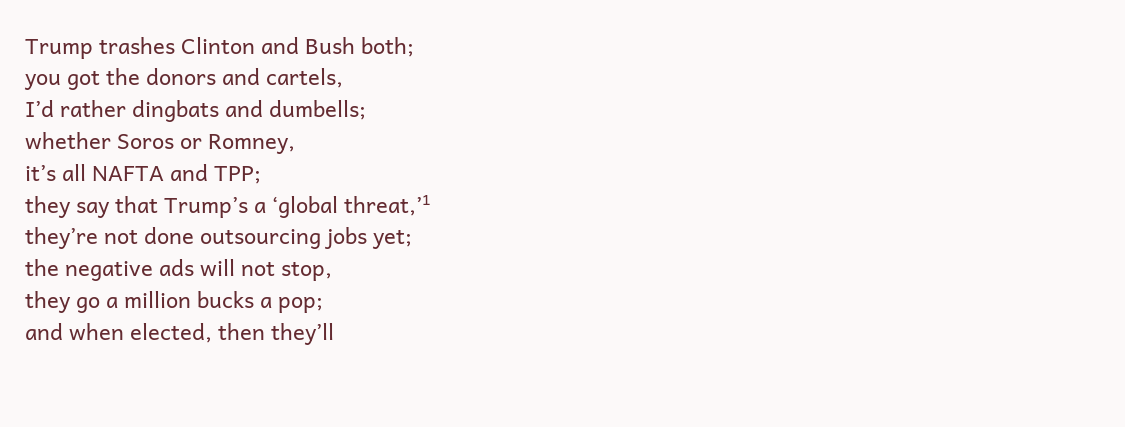Trump trashes Clinton and Bush both;
you got the donors and cartels,
I’d rather dingbats and dumbells;
whether Soros or Romney,
it’s all NAFTA and TPP;
they say that Trump’s a ‘global threat,’¹
they’re not done outsourcing jobs yet;
the negative ads will not stop,
they go a million bucks a pop;
and when elected, then they’ll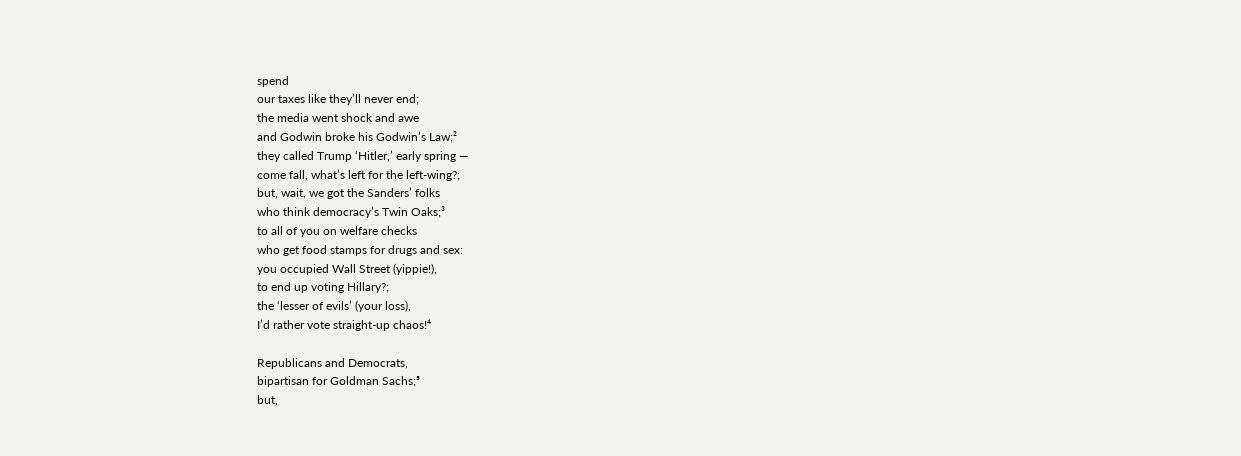spend
our taxes like they’ll never end;
the media went shock and awe
and Godwin broke his Godwin’s Law;²
they called Trump ‘Hitler,’ early spring —
come fall, what’s left for the left-wing?;
but, wait, we got the Sanders’ folks
who think democracy’s Twin Oaks;³
to all of you on welfare checks
who get food stamps for drugs and sex:
you occupied Wall Street (yippie!),
to end up voting Hillary?;
the ‘lesser of evils’ (your loss),
I’d rather vote straight-up chaos!⁴

Republicans and Democrats,
bipartisan for Goldman Sachs;⁵
but,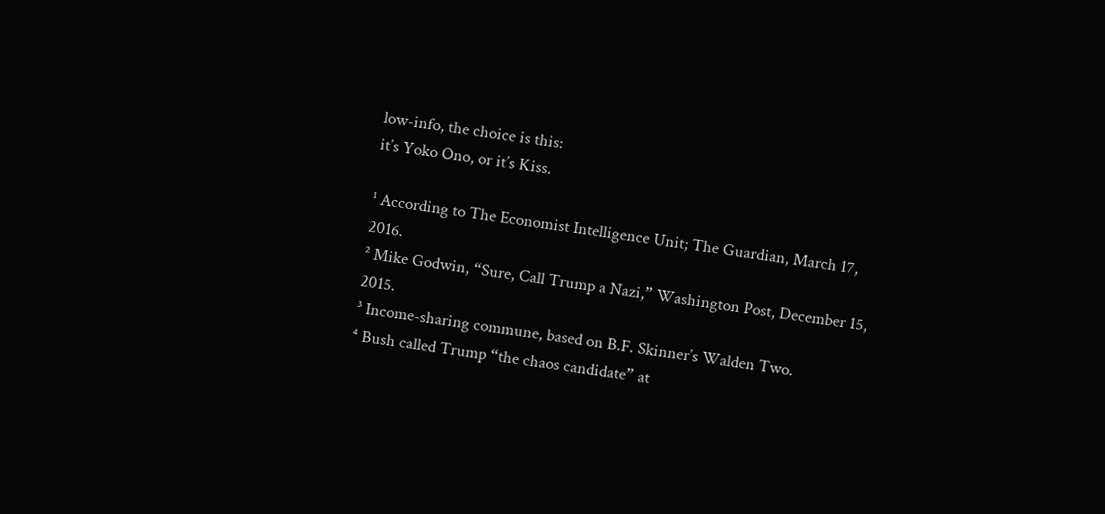low-info, the choice is this:
it’s Yoko Ono, or it’s Kiss.

¹ According to The Economist Intelligence Unit; The Guardian, March 17, 2016.
² Mike Godwin, “Sure, Call Trump a Nazi,” Washington Post, December 15, 2015.
³ Income-sharing commune, based on B.F. Skinner’s Walden Two.
⁴ Bush called Trump “the chaos candidate” at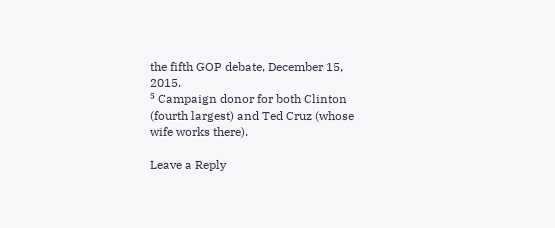the fifth GOP debate, December 15, 2015.
⁵ Campaign donor for both Clinton (fourth largest) and Ted Cruz (whose wife works there).

Leave a Reply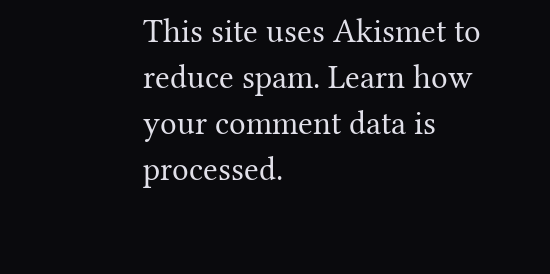This site uses Akismet to reduce spam. Learn how your comment data is processed.